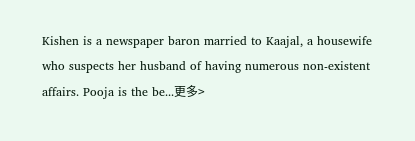Kishen is a newspaper baron married to Kaajal, a housewife who suspects her husband of having numerous non-existent affairs. Pooja is the be...更多>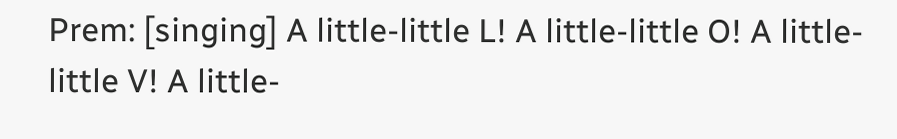Prem: [singing] A little-little L! A little-little O! A little-little V! A little-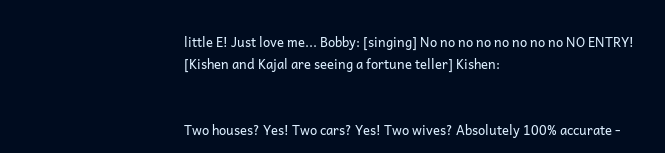little E! Just love me... Bobby: [singing] No no no no no no no no NO ENTRY! [Kishen and Kajal are seeing a fortune teller] Kishen:


Two houses? Yes! Two cars? Yes! Two wives? Absolutely 100% accurate -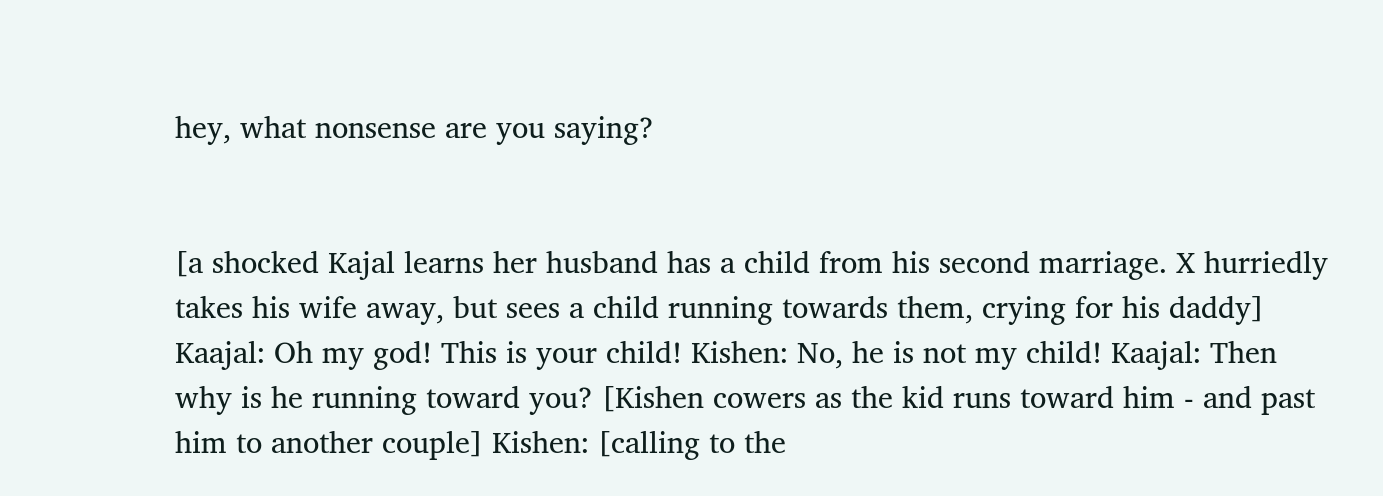hey, what nonsense are you saying?


[a shocked Kajal learns her husband has a child from his second marriage. X hurriedly takes his wife away, but sees a child running towards them, crying for his daddy] Kaajal: Oh my god! This is your child! Kishen: No, he is not my child! Kaajal: Then why is he running toward you? [Kishen cowers as the kid runs toward him - and past him to another couple] Kishen: [calling to the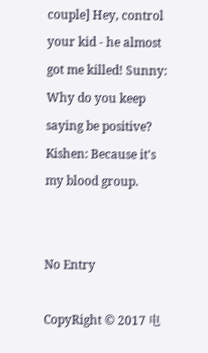couple] Hey, control your kid - he almost got me killed! Sunny: Why do you keep saying be positive? Kishen: Because it's my blood group.


No Entry

CopyRight © 2017 电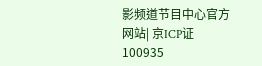影频道节目中心官方网站| 京ICP证100935